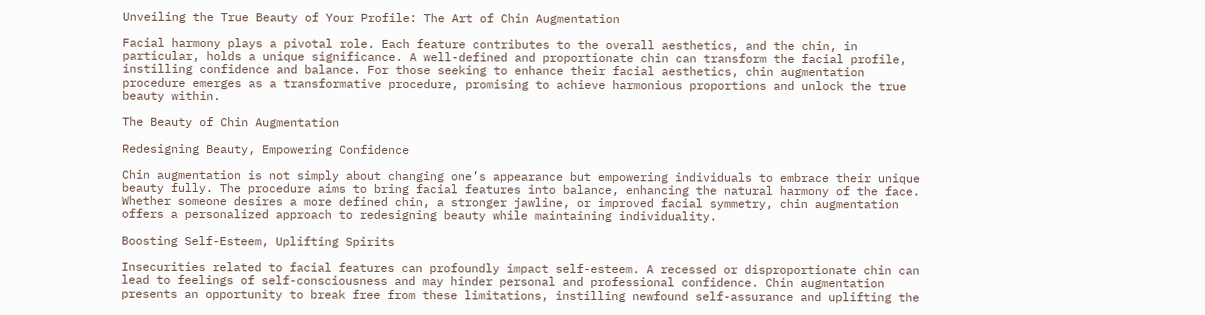Unveiling the True Beauty of Your Profile: The Art of Chin Augmentation

Facial harmony plays a pivotal role. Each feature contributes to the overall aesthetics, and the chin, in particular, holds a unique significance. A well-defined and proportionate chin can transform the facial profile, instilling confidence and balance. For those seeking to enhance their facial aesthetics, chin augmentation procedure emerges as a transformative procedure, promising to achieve harmonious proportions and unlock the true beauty within.

The Beauty of Chin Augmentation

Redesigning Beauty, Empowering Confidence

Chin augmentation is not simply about changing one’s appearance but empowering individuals to embrace their unique beauty fully. The procedure aims to bring facial features into balance, enhancing the natural harmony of the face. Whether someone desires a more defined chin, a stronger jawline, or improved facial symmetry, chin augmentation offers a personalized approach to redesigning beauty while maintaining individuality.

Boosting Self-Esteem, Uplifting Spirits

Insecurities related to facial features can profoundly impact self-esteem. A recessed or disproportionate chin can lead to feelings of self-consciousness and may hinder personal and professional confidence. Chin augmentation presents an opportunity to break free from these limitations, instilling newfound self-assurance and uplifting the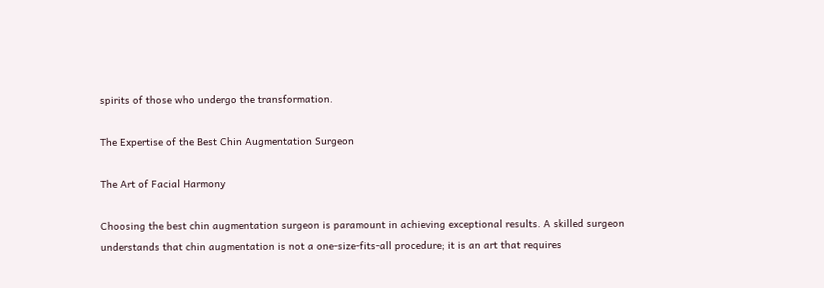spirits of those who undergo the transformation.

The Expertise of the Best Chin Augmentation Surgeon

The Art of Facial Harmony

Choosing the best chin augmentation surgeon is paramount in achieving exceptional results. A skilled surgeon understands that chin augmentation is not a one-size-fits-all procedure; it is an art that requires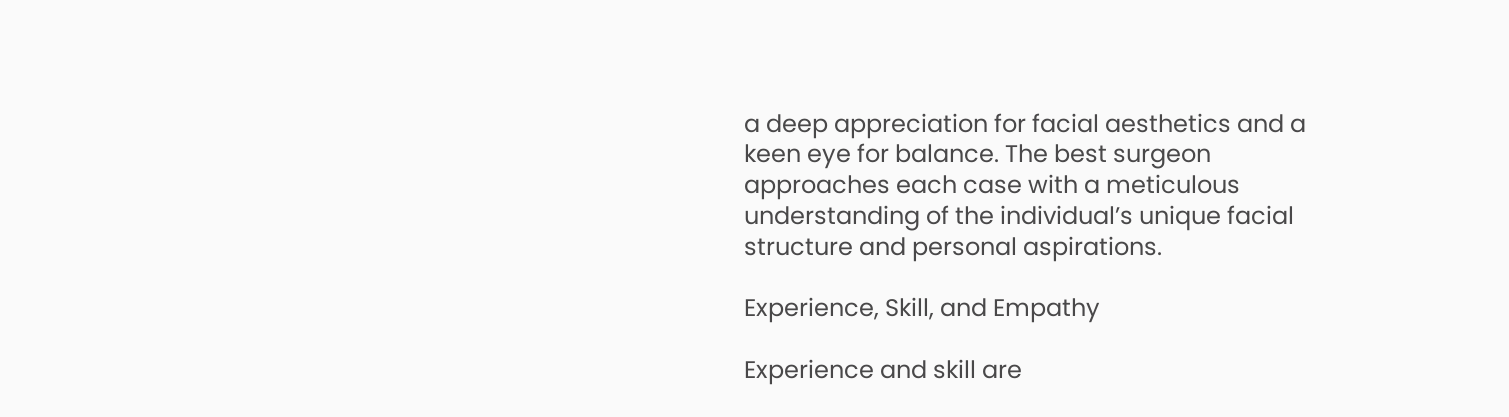a deep appreciation for facial aesthetics and a keen eye for balance. The best surgeon approaches each case with a meticulous understanding of the individual’s unique facial structure and personal aspirations.

Experience, Skill, and Empathy

Experience and skill are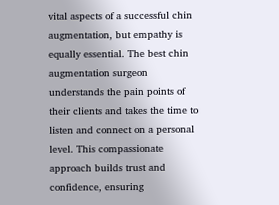vital aspects of a successful chin augmentation, but empathy is equally essential. The best chin augmentation surgeon understands the pain points of their clients and takes the time to listen and connect on a personal level. This compassionate approach builds trust and confidence, ensuring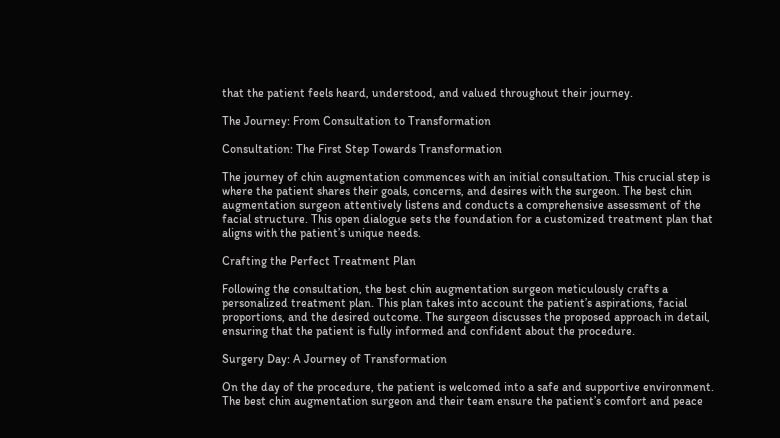that the patient feels heard, understood, and valued throughout their journey.

The Journey: From Consultation to Transformation

Consultation: The First Step Towards Transformation

The journey of chin augmentation commences with an initial consultation. This crucial step is where the patient shares their goals, concerns, and desires with the surgeon. The best chin augmentation surgeon attentively listens and conducts a comprehensive assessment of the facial structure. This open dialogue sets the foundation for a customized treatment plan that aligns with the patient’s unique needs.

Crafting the Perfect Treatment Plan

Following the consultation, the best chin augmentation surgeon meticulously crafts a personalized treatment plan. This plan takes into account the patient’s aspirations, facial proportions, and the desired outcome. The surgeon discusses the proposed approach in detail, ensuring that the patient is fully informed and confident about the procedure.

Surgery Day: A Journey of Transformation

On the day of the procedure, the patient is welcomed into a safe and supportive environment. The best chin augmentation surgeon and their team ensure the patient’s comfort and peace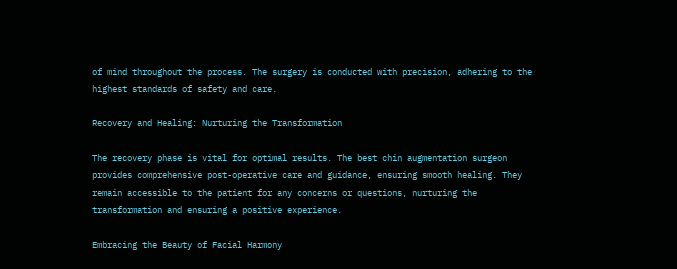of mind throughout the process. The surgery is conducted with precision, adhering to the highest standards of safety and care.

Recovery and Healing: Nurturing the Transformation

The recovery phase is vital for optimal results. The best chin augmentation surgeon provides comprehensive post-operative care and guidance, ensuring smooth healing. They remain accessible to the patient for any concerns or questions, nurturing the transformation and ensuring a positive experience.

Embracing the Beauty of Facial Harmony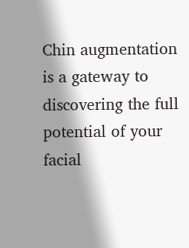Chin augmentation is a gateway to discovering the full potential of your facial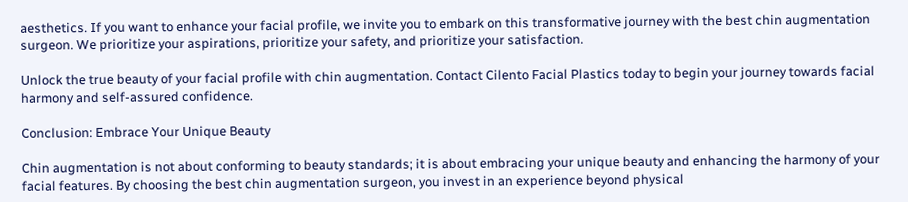aesthetics. If you want to enhance your facial profile, we invite you to embark on this transformative journey with the best chin augmentation surgeon. We prioritize your aspirations, prioritize your safety, and prioritize your satisfaction.

Unlock the true beauty of your facial profile with chin augmentation. Contact Cilento Facial Plastics today to begin your journey towards facial harmony and self-assured confidence.

Conclusion: Embrace Your Unique Beauty

Chin augmentation is not about conforming to beauty standards; it is about embracing your unique beauty and enhancing the harmony of your facial features. By choosing the best chin augmentation surgeon, you invest in an experience beyond physical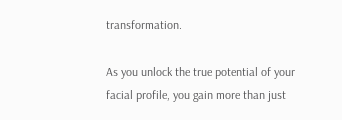transformation.

As you unlock the true potential of your facial profile, you gain more than just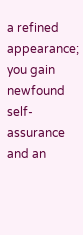a refined appearance; you gain newfound self-assurance and an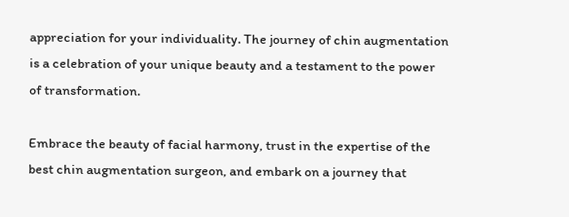appreciation for your individuality. The journey of chin augmentation is a celebration of your unique beauty and a testament to the power of transformation.

Embrace the beauty of facial harmony, trust in the expertise of the best chin augmentation surgeon, and embark on a journey that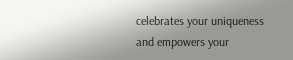celebrates your uniqueness and empowers your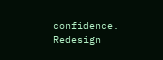confidence. Redesign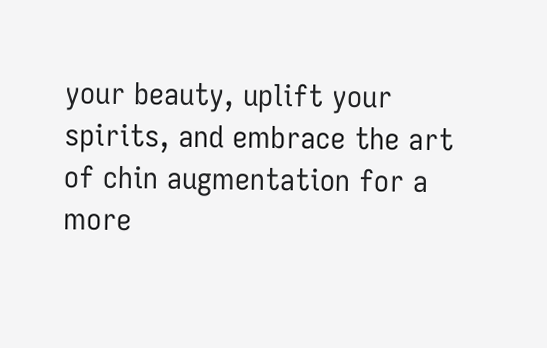your beauty, uplift your spirits, and embrace the art of chin augmentation for a more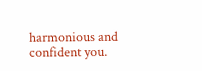harmonious and confident you.